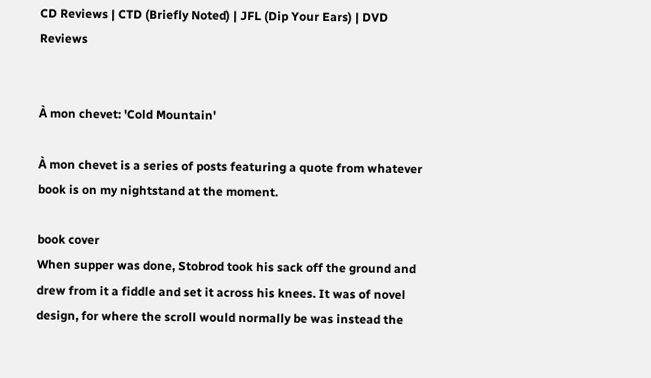CD Reviews | CTD (Briefly Noted) | JFL (Dip Your Ears) | DVD Reviews


À mon chevet: 'Cold Mountain'

À mon chevet is a series of posts featuring a quote from whatever book is on my nightstand at the moment.

book cover
When supper was done, Stobrod took his sack off the ground and drew from it a fiddle and set it across his knees. It was of novel design, for where the scroll would normally be was instead the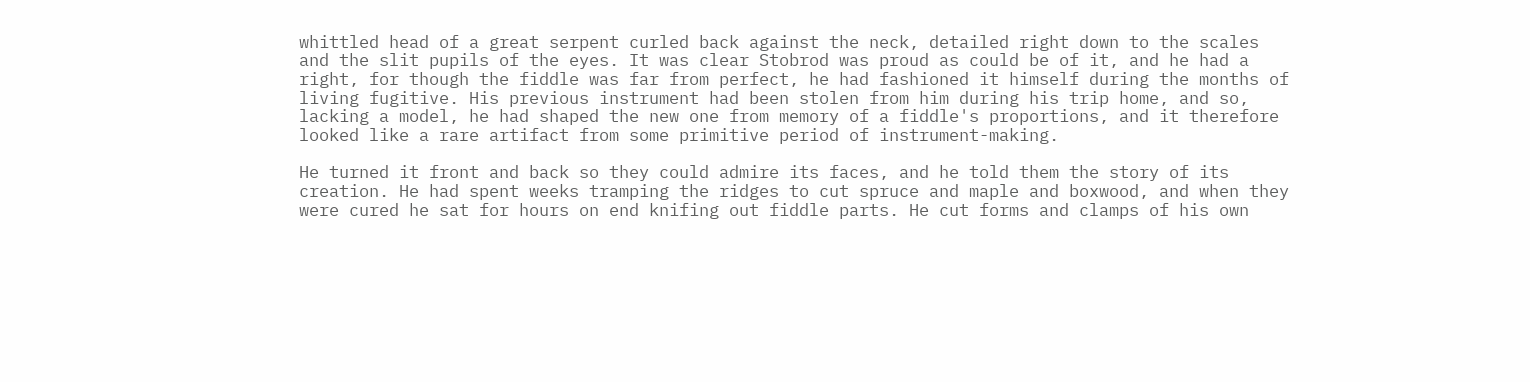whittled head of a great serpent curled back against the neck, detailed right down to the scales and the slit pupils of the eyes. It was clear Stobrod was proud as could be of it, and he had a right, for though the fiddle was far from perfect, he had fashioned it himself during the months of living fugitive. His previous instrument had been stolen from him during his trip home, and so, lacking a model, he had shaped the new one from memory of a fiddle's proportions, and it therefore looked like a rare artifact from some primitive period of instrument-making.

He turned it front and back so they could admire its faces, and he told them the story of its creation. He had spent weeks tramping the ridges to cut spruce and maple and boxwood, and when they were cured he sat for hours on end knifing out fiddle parts. He cut forms and clamps of his own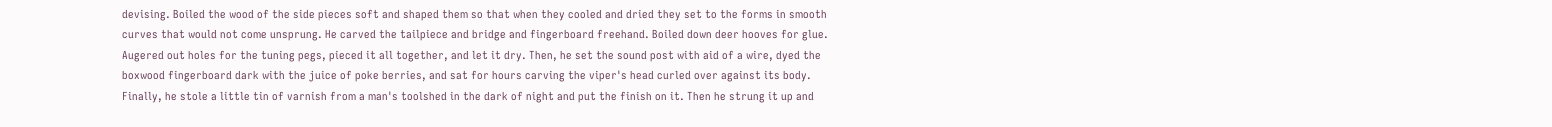devising. Boiled the wood of the side pieces soft and shaped them so that when they cooled and dried they set to the forms in smooth curves that would not come unsprung. He carved the tailpiece and bridge and fingerboard freehand. Boiled down deer hooves for glue. Augered out holes for the tuning pegs, pieced it all together, and let it dry. Then, he set the sound post with aid of a wire, dyed the boxwood fingerboard dark with the juice of poke berries, and sat for hours carving the viper's head curled over against its body. Finally, he stole a little tin of varnish from a man's toolshed in the dark of night and put the finish on it. Then he strung it up and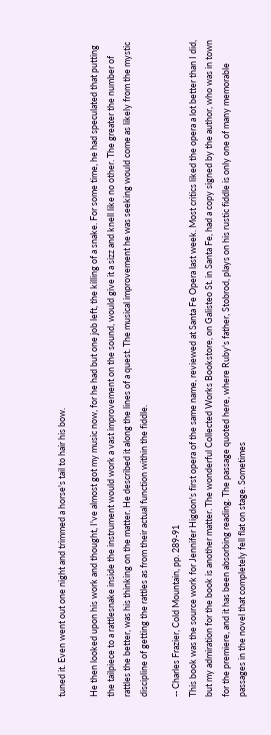tuned it. Even went out one night and trimmed a horse's tail to hair his bow.

He then looked upon his work and thought, I've almost got my music now, for he had but one job left, the killing of a snake. For some time, he had speculated that putting the tailpiece to a rattlesnake inside the instrument would work a vast improvement on the sound, would give it a sizz and knell like no other. The greater the number of rattles the better, was his thinking on the matter. He described it along the lines of a quest. The musical improvement he was seeking would come as likely from the mystic discipline of getting the rattles as from their actual function within the fiddle.

-- Charles Frazier, Cold Mountain, pp. 289-91
This book was the source work for Jennifer Higdon's first opera of the same name, reviewed at Santa Fe Opera last week. Most critics liked the opera a lot better than I did, but my admiration for the book is another matter. The wonderful Collected Works Bookstore, on Galisteo St. in Santa Fe, had a copy signed by the author, who was in town for the premiere, and it has been absorbing reading. The passage quoted here, where Ruby's father, Stobrod, plays on his rustic fiddle is only one of many memorable passages in the novel that completely fell flat on stage. Sometimes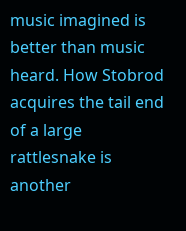music imagined is better than music heard. How Stobrod acquires the tail end of a large rattlesnake is another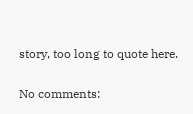story, too long to quote here.

No comments: